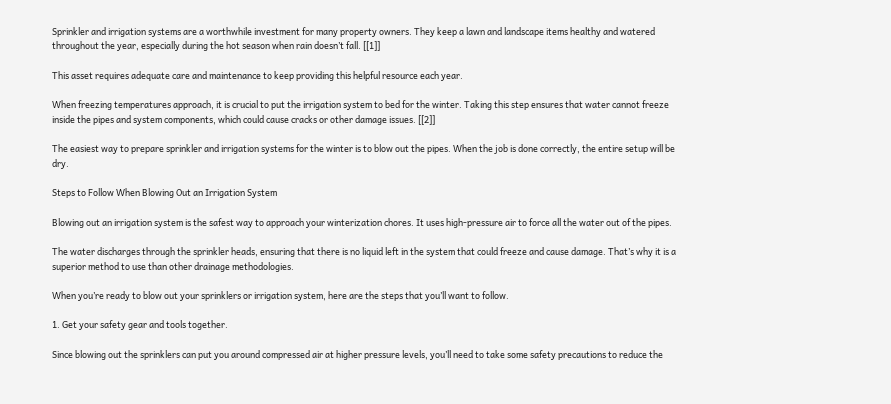Sprinkler and irrigation systems are a worthwhile investment for many property owners. They keep a lawn and landscape items healthy and watered throughout the year, especially during the hot season when rain doesn’t fall. [[1]]

This asset requires adequate care and maintenance to keep providing this helpful resource each year.

When freezing temperatures approach, it is crucial to put the irrigation system to bed for the winter. Taking this step ensures that water cannot freeze inside the pipes and system components, which could cause cracks or other damage issues. [[2]]

The easiest way to prepare sprinkler and irrigation systems for the winter is to blow out the pipes. When the job is done correctly, the entire setup will be dry.

Steps to Follow When Blowing Out an Irrigation System

Blowing out an irrigation system is the safest way to approach your winterization chores. It uses high-pressure air to force all the water out of the pipes.

The water discharges through the sprinkler heads, ensuring that there is no liquid left in the system that could freeze and cause damage. That’s why it is a superior method to use than other drainage methodologies.

When you’re ready to blow out your sprinklers or irrigation system, here are the steps that you’ll want to follow.

1. Get your safety gear and tools together.

Since blowing out the sprinklers can put you around compressed air at higher pressure levels, you’ll need to take some safety precautions to reduce the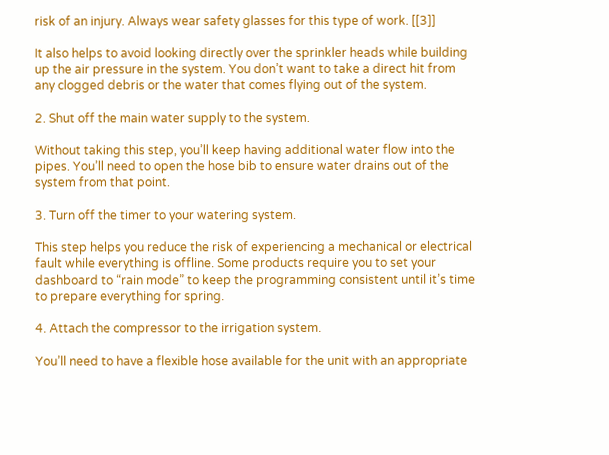risk of an injury. Always wear safety glasses for this type of work. [[3]]

It also helps to avoid looking directly over the sprinkler heads while building up the air pressure in the system. You don’t want to take a direct hit from any clogged debris or the water that comes flying out of the system.

2. Shut off the main water supply to the system.

Without taking this step, you’ll keep having additional water flow into the pipes. You’ll need to open the hose bib to ensure water drains out of the system from that point.

3. Turn off the timer to your watering system.

This step helps you reduce the risk of experiencing a mechanical or electrical fault while everything is offline. Some products require you to set your dashboard to “rain mode” to keep the programming consistent until it’s time to prepare everything for spring.

4. Attach the compressor to the irrigation system.

You’ll need to have a flexible hose available for the unit with an appropriate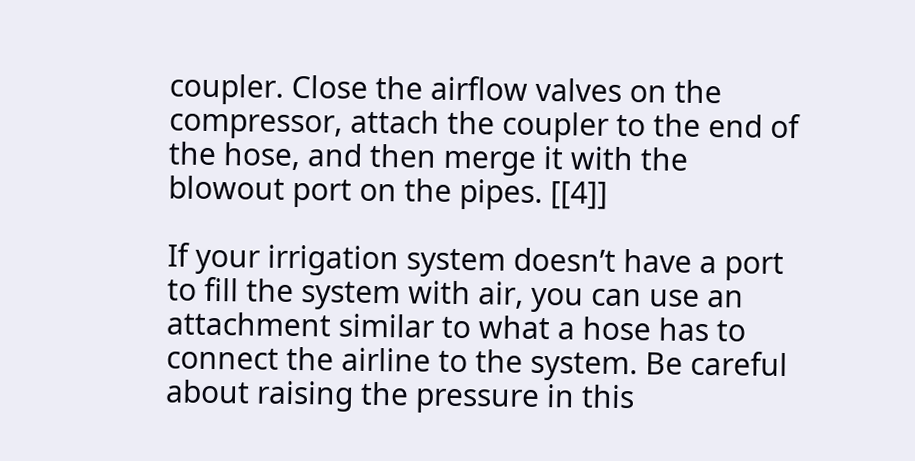coupler. Close the airflow valves on the compressor, attach the coupler to the end of the hose, and then merge it with the blowout port on the pipes. [[4]]

If your irrigation system doesn’t have a port to fill the system with air, you can use an attachment similar to what a hose has to connect the airline to the system. Be careful about raising the pressure in this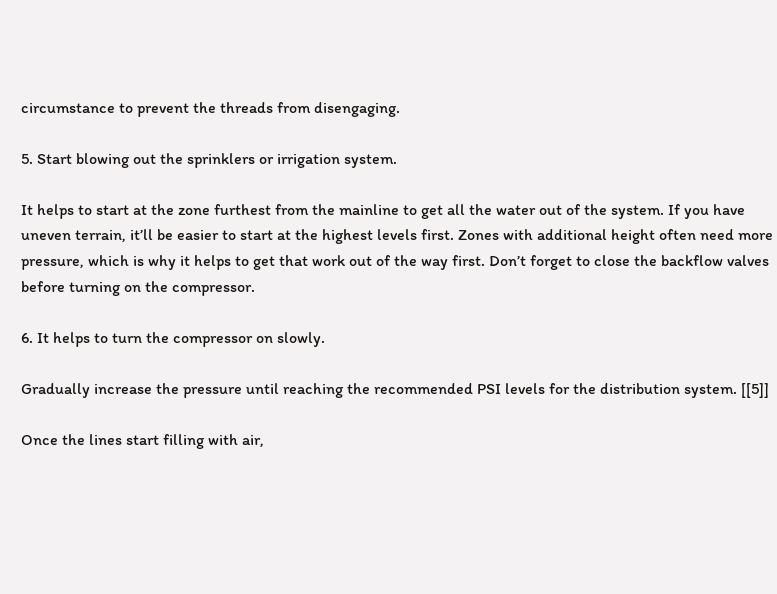circumstance to prevent the threads from disengaging.

5. Start blowing out the sprinklers or irrigation system.

It helps to start at the zone furthest from the mainline to get all the water out of the system. If you have uneven terrain, it’ll be easier to start at the highest levels first. Zones with additional height often need more pressure, which is why it helps to get that work out of the way first. Don’t forget to close the backflow valves before turning on the compressor.

6. It helps to turn the compressor on slowly.

Gradually increase the pressure until reaching the recommended PSI levels for the distribution system. [[5]]

Once the lines start filling with air,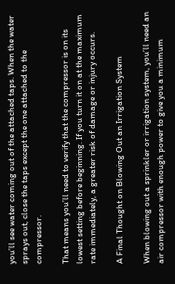you’ll see water coming out of the attached taps. When the water sprays out, close the taps except the one attached to the compressor.

That means you’ll need to verify that the compressor is on its lowest setting before beginning. If you turn it on at the maximum rate immediately, a greater risk of damage or injury occurs.

A Final Thought on Blowing Out an Irrigation System

When blowing out a sprinkler or irrigation system, you’ll need an air compressor with enough power to give you a minimum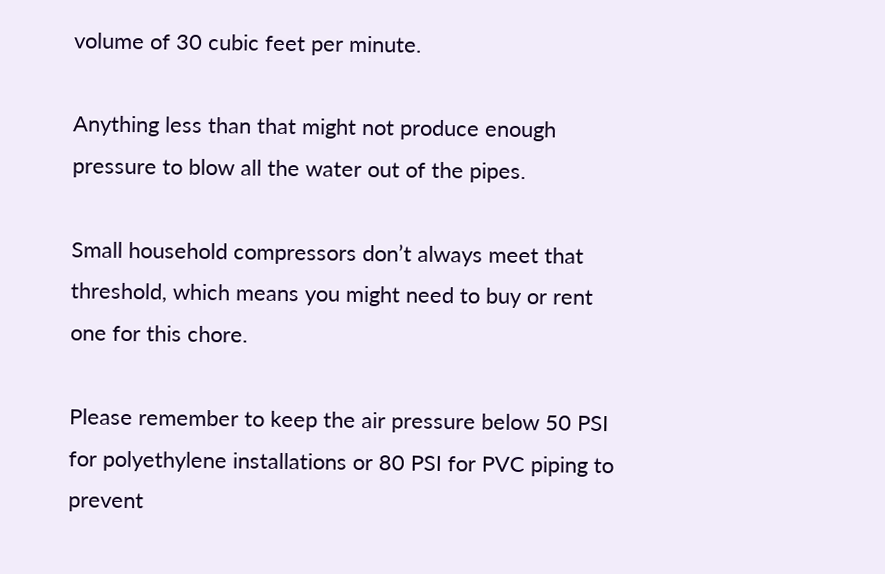volume of 30 cubic feet per minute.

Anything less than that might not produce enough pressure to blow all the water out of the pipes.

Small household compressors don’t always meet that threshold, which means you might need to buy or rent one for this chore.

Please remember to keep the air pressure below 50 PSI for polyethylene installations or 80 PSI for PVC piping to prevent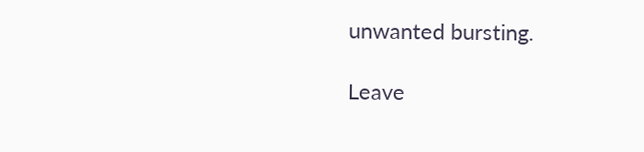unwanted bursting.

Leave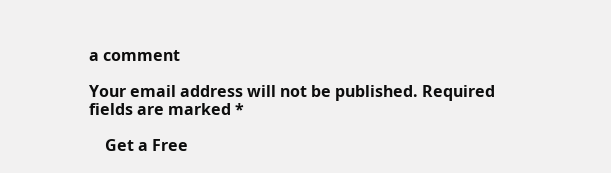a comment

Your email address will not be published. Required fields are marked *

    Get a Free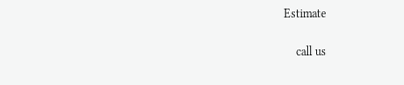Estimate

    call us